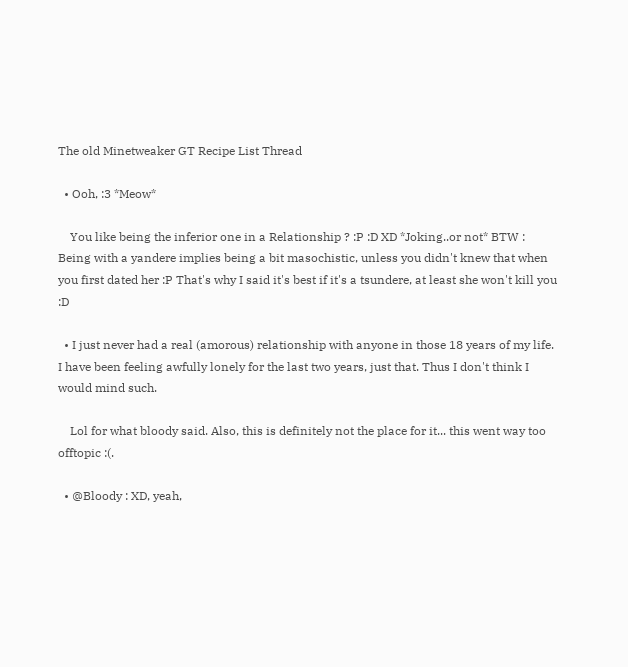The old Minetweaker GT Recipe List Thread

  • Ooh, :3 *Meow*

    You like being the inferior one in a Relationship ? :P :D XD *Joking..or not* BTW : Being with a yandere implies being a bit masochistic, unless you didn't knew that when you first dated her :P That's why I said it's best if it's a tsundere, at least she won't kill you :D

  • I just never had a real (amorous) relationship with anyone in those 18 years of my life. I have been feeling awfully lonely for the last two years, just that. Thus I don't think I would mind such.

    Lol for what bloody said. Also, this is definitely not the place for it... this went way too offtopic :(.

  • @Bloody : XD, yeah,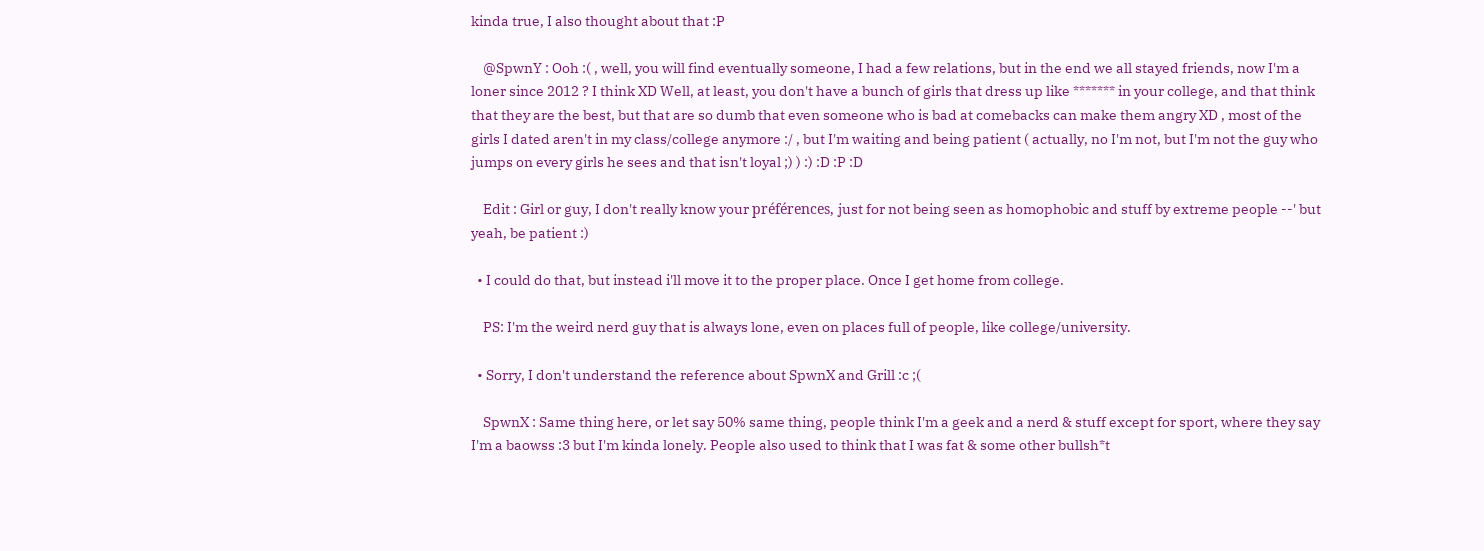kinda true, I also thought about that :P

    @SpwnY : Ooh :( , well, you will find eventually someone, I had a few relations, but in the end we all stayed friends, now I'm a loner since 2012 ? I think XD Well, at least, you don't have a bunch of girls that dress up like ******* in your college, and that think that they are the best, but that are so dumb that even someone who is bad at comebacks can make them angry XD , most of the girls I dated aren't in my class/college anymore :/ , but I'm waiting and being patient ( actually, no I'm not, but I'm not the guy who jumps on every girls he sees and that isn't loyal ;) ) :) :D :P :D

    Edit : Girl or guy, I don't really know your préférences, just for not being seen as homophobic and stuff by extreme people --' but yeah, be patient :)

  • I could do that, but instead i'll move it to the proper place. Once I get home from college.

    PS: I'm the weird nerd guy that is always lone, even on places full of people, like college/university.

  • Sorry, I don't understand the reference about SpwnX and Grill :c ;(

    SpwnX : Same thing here, or let say 50% same thing, people think I'm a geek and a nerd & stuff except for sport, where they say I'm a baowss :3 but I'm kinda lonely. People also used to think that I was fat & some other bullsh*t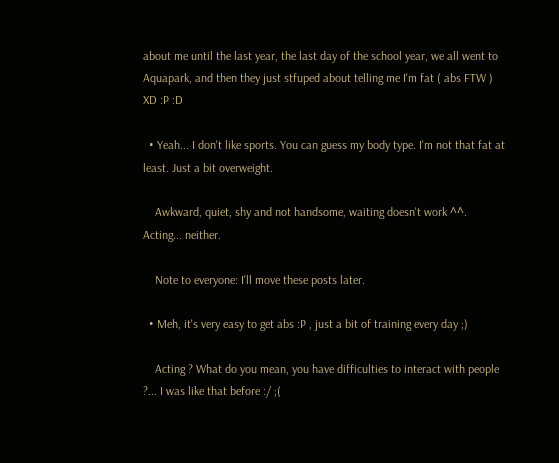about me until the last year, the last day of the school year, we all went to Aquapark, and then they just stfuped about telling me I'm fat ( abs FTW ) XD :P :D

  • Yeah... I don't like sports. You can guess my body type. I'm not that fat at least. Just a bit overweight.

    Awkward, quiet, shy and not handsome, waiting doesn't work ^^. Acting... neither.

    Note to everyone: I'll move these posts later.

  • Meh, it's very easy to get abs :P , just a bit of training every day ;)

    Acting ? What do you mean, you have difficulties to interact with people ?... I was like that before :/ ;(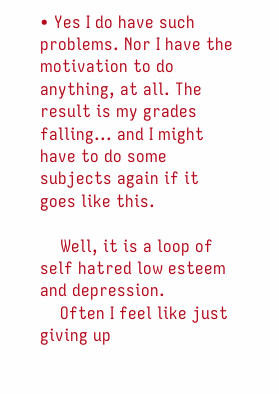• Yes I do have such problems. Nor I have the motivation to do anything, at all. The result is my grades falling... and I might have to do some subjects again if it goes like this.

    Well, it is a loop of self hatred low esteem and depression.
    Often I feel like just giving up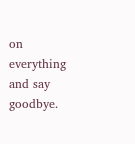on everything and say goodbye.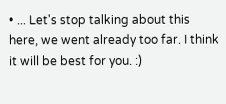• ... Let's stop talking about this here, we went already too far. I think it will be best for you. :)